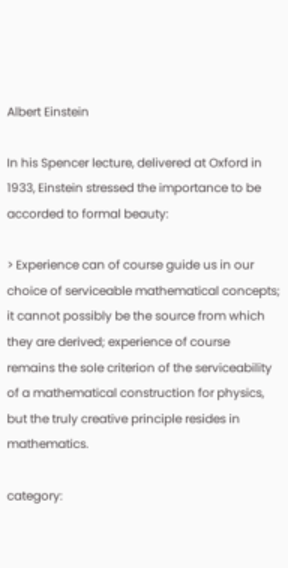Albert Einstein

In his Spencer lecture, delivered at Oxford in 1933, Einstein stressed the importance to be accorded to formal beauty:

> Experience can of course guide us in our choice of serviceable mathematical concepts; it cannot possibly be the source from which they are derived; experience of course remains the sole criterion of the serviceability of a mathematical construction for physics, but the truly creative principle resides in mathematics.

category: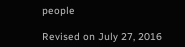people

Revised on July 27, 2016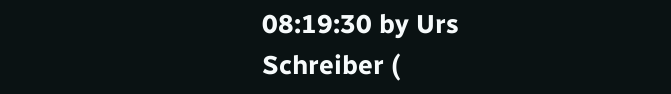08:19:30 by Urs Schreiber (